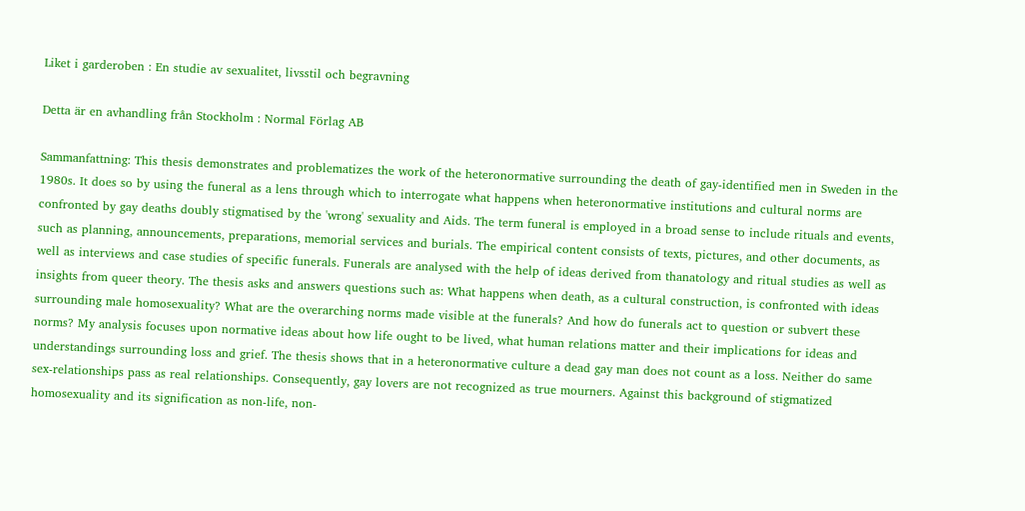Liket i garderoben : En studie av sexualitet, livsstil och begravning

Detta är en avhandling från Stockholm : Normal Förlag AB

Sammanfattning: This thesis demonstrates and problematizes the work of the heteronormative surrounding the death of gay-identified men in Sweden in the 1980s. It does so by using the funeral as a lens through which to interrogate what happens when heteronormative institutions and cultural norms are confronted by gay deaths doubly stigmatised by the 'wrong' sexuality and Aids. The term funeral is employed in a broad sense to include rituals and events, such as planning, announcements, preparations, memorial services and burials. The empirical content consists of texts, pictures, and other documents, as well as interviews and case studies of specific funerals. Funerals are analysed with the help of ideas derived from thanatology and ritual studies as well as insights from queer theory. The thesis asks and answers questions such as: What happens when death, as a cultural construction, is confronted with ideas surrounding male homosexuality? What are the overarching norms made visible at the funerals? And how do funerals act to question or subvert these norms? My analysis focuses upon normative ideas about how life ought to be lived, what human relations matter and their implications for ideas and understandings surrounding loss and grief. The thesis shows that in a heteronormative culture a dead gay man does not count as a loss. Neither do same sex-relationships pass as real relationships. Consequently, gay lovers are not recognized as true mourners. Against this background of stigmatized homosexuality and its signification as non-life, non-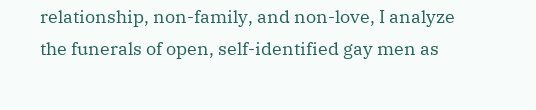relationship, non-family, and non-love, I analyze the funerals of open, self-identified gay men as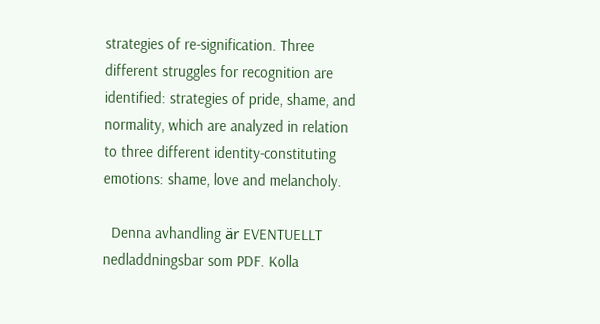strategies of re-signification. Three different struggles for recognition are identified: strategies of pride, shame, and normality, which are analyzed in relation to three different identity-constituting emotions: shame, love and melancholy.

  Denna avhandling är EVENTUELLT nedladdningsbar som PDF. Kolla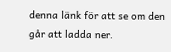denna länk för att se om den går att ladda ner.